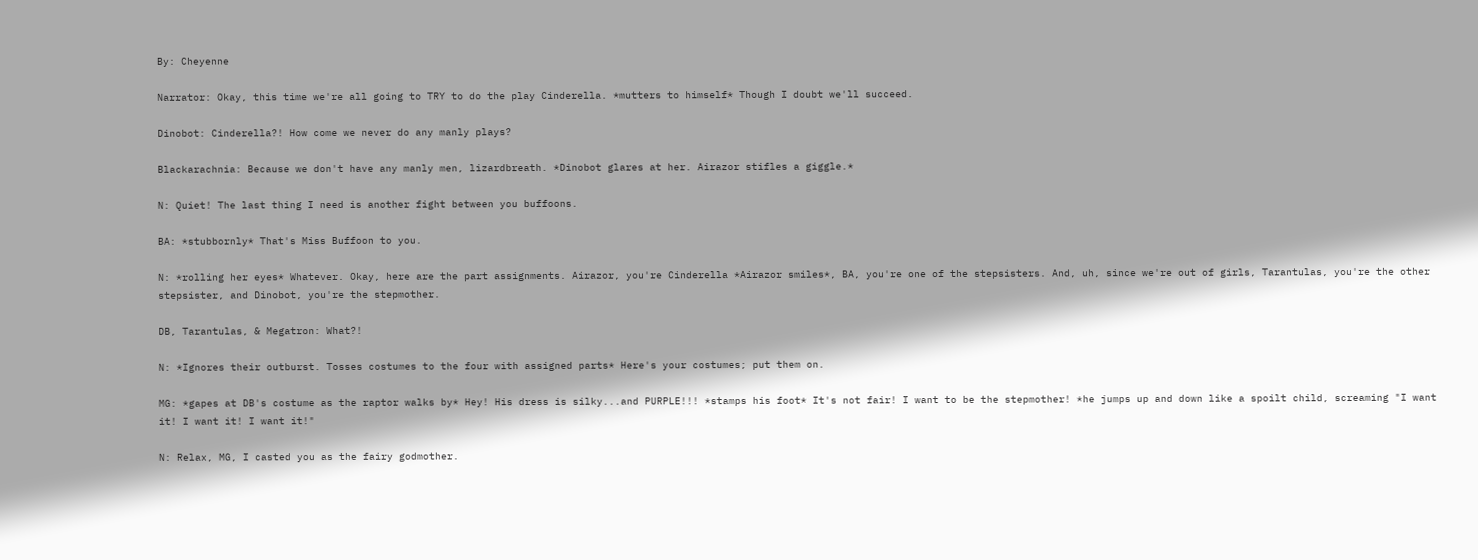By: Cheyenne

Narrator: Okay, this time we're all going to TRY to do the play Cinderella. *mutters to himself* Though I doubt we'll succeed.

Dinobot: Cinderella?! How come we never do any manly plays?

Blackarachnia: Because we don't have any manly men, lizardbreath. *Dinobot glares at her. Airazor stifles a giggle.*

N: Quiet! The last thing I need is another fight between you buffoons.

BA: *stubbornly* That's Miss Buffoon to you.

N: *rolling her eyes* Whatever. Okay, here are the part assignments. Airazor, you're Cinderella *Airazor smiles*, BA, you're one of the stepsisters. And, uh, since we're out of girls, Tarantulas, you're the other stepsister, and Dinobot, you're the stepmother.

DB, Tarantulas, & Megatron: What?!

N: *Ignores their outburst. Tosses costumes to the four with assigned parts* Here's your costumes; put them on.

MG: *gapes at DB's costume as the raptor walks by* Hey! His dress is silky...and PURPLE!!! *stamps his foot* It's not fair! I want to be the stepmother! *he jumps up and down like a spoilt child, screaming "I want it! I want it! I want it!"

N: Relax, MG, I casted you as the fairy godmother.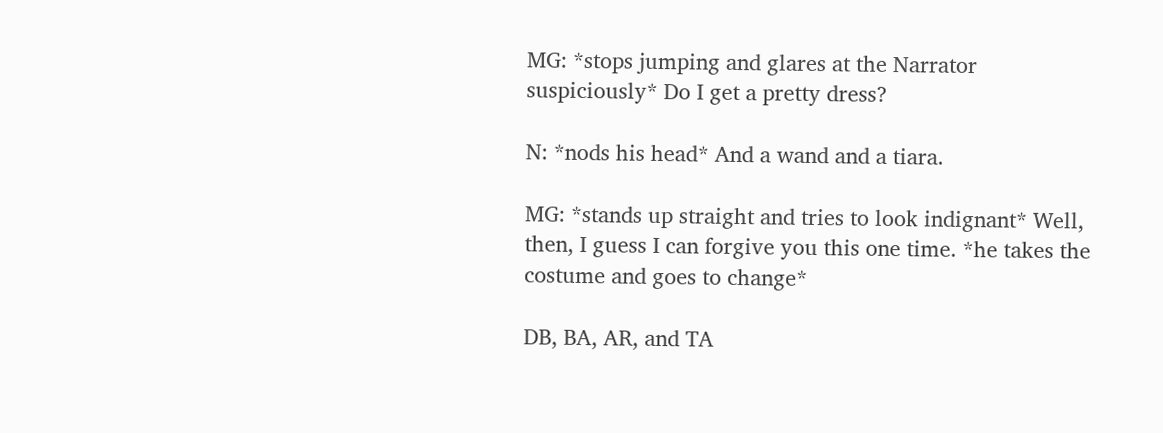MG: *stops jumping and glares at the Narrator suspiciously* Do I get a pretty dress?

N: *nods his head* And a wand and a tiara.

MG: *stands up straight and tries to look indignant* Well, then, I guess I can forgive you this one time. *he takes the costume and goes to change*

DB, BA, AR, and TA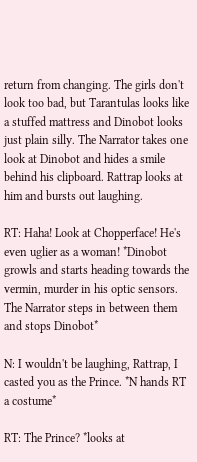return from changing. The girls don't look too bad, but Tarantulas looks like a stuffed mattress and Dinobot looks just plain silly. The Narrator takes one look at Dinobot and hides a smile behind his clipboard. Rattrap looks at him and bursts out laughing.

RT: Haha! Look at Chopperface! He's even uglier as a woman! *Dinobot growls and starts heading towards the vermin, murder in his optic sensors. The Narrator steps in between them and stops Dinobot*

N: I wouldn't be laughing, Rattrap, I casted you as the Prince. *N hands RT a costume*

RT: The Prince? *looks at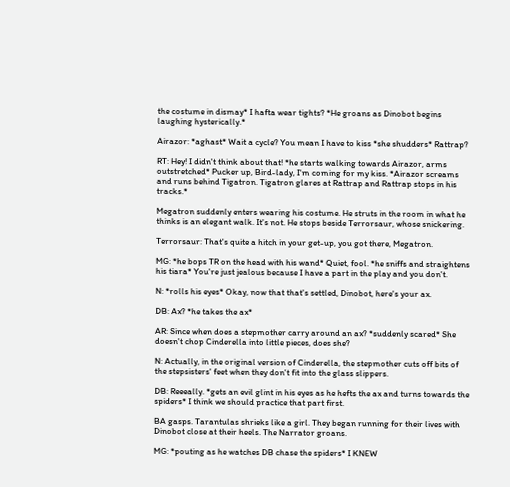the costume in dismay* I hafta wear tights? *He groans as Dinobot begins laughing hysterically.*

Airazor: *aghast* Wait a cycle? You mean I have to kiss *she shudders* Rattrap?

RT: Hey! I didn't think about that! *he starts walking towards Airazor, arms outstretched* Pucker up, Bird-lady, I'm coming for my kiss. *Airazor screams and runs behind Tigatron. Tigatron glares at Rattrap and Rattrap stops in his tracks.*

Megatron suddenly enters wearing his costume. He struts in the room in what he thinks is an elegant walk. It's not. He stops beside Terrorsaur, whose snickering.

Terrorsaur: That's quite a hitch in your get-up, you got there, Megatron.

MG: *he bops TR on the head with his wand* Quiet, fool. *he sniffs and straightens his tiara* You're just jealous because I have a part in the play and you don't.

N: *rolls his eyes* Okay, now that that's settled, Dinobot, here's your ax.

DB: Ax? *he takes the ax*

AR: Since when does a stepmother carry around an ax? *suddenly scared* She doesn't chop Cinderella into little pieces, does she?

N: Actually, in the original version of Cinderella, the stepmother cuts off bits of the stepsisters' feet when they don't fit into the glass slippers.

DB: Reeeally. *gets an evil glint in his eyes as he hefts the ax and turns towards the spiders* I think we should practice that part first.

BA gasps. Tarantulas shrieks like a girl. They began running for their lives with Dinobot close at their heels. The Narrator groans.

MG: *pouting as he watches DB chase the spiders* I KNEW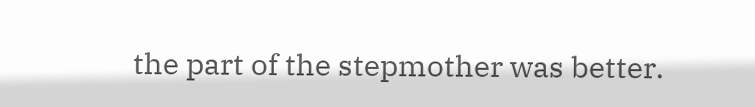the part of the stepmother was better.